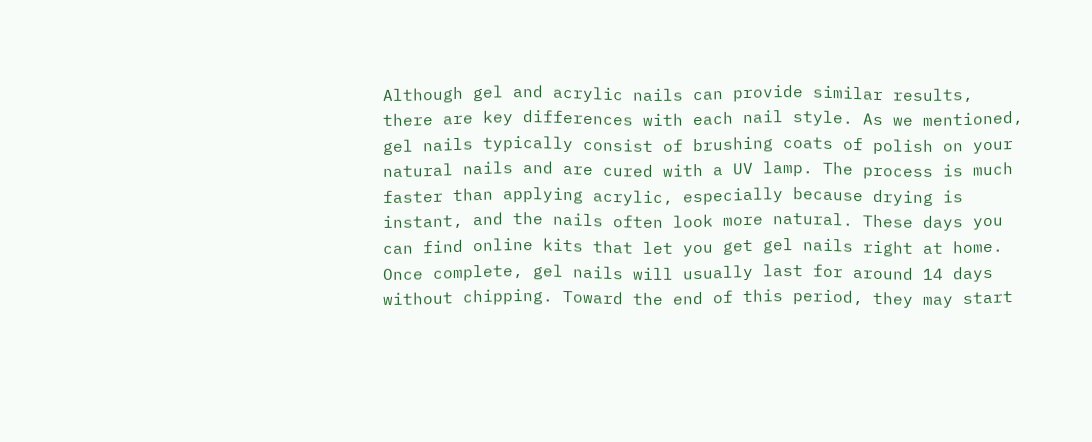Although gel and acrylic nails can provide similar results, there are key differences with each nail style. As we mentioned, gel nails typically consist of brushing coats of polish on your natural nails and are cured with a UV lamp. The process is much faster than applying acrylic, especially because drying is instant, and the nails often look more natural. These days you can find online kits that let you get gel nails right at home. Once complete, gel nails will usually last for around 14 days without chipping. Toward the end of this period, they may start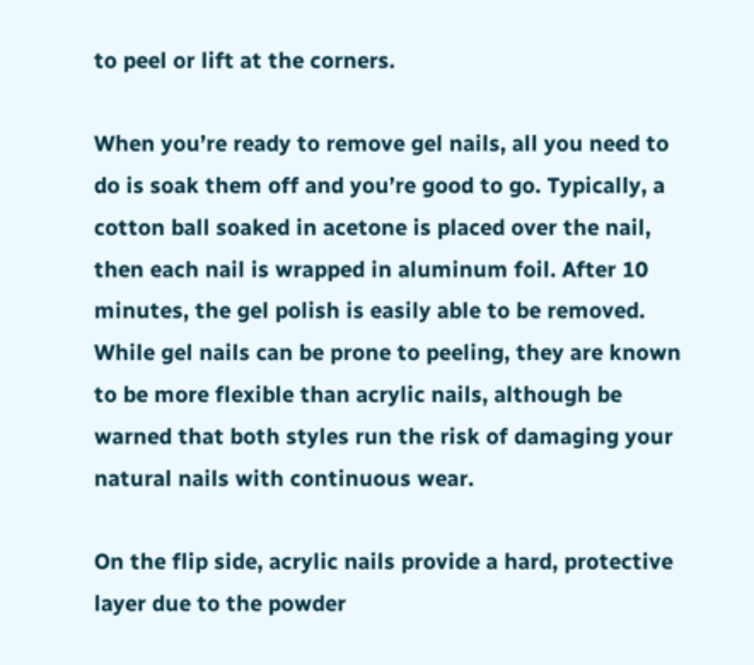to peel or lift at the corners.

When you’re ready to remove gel nails, all you need to do is soak them off and you’re good to go. Typically, a cotton ball soaked in acetone is placed over the nail, then each nail is wrapped in aluminum foil. After 10 minutes, the gel polish is easily able to be removed. While gel nails can be prone to peeling, they are known to be more flexible than acrylic nails, although be warned that both styles run the risk of damaging your natural nails with continuous wear.

On the flip side, acrylic nails provide a hard, protective layer due to the powder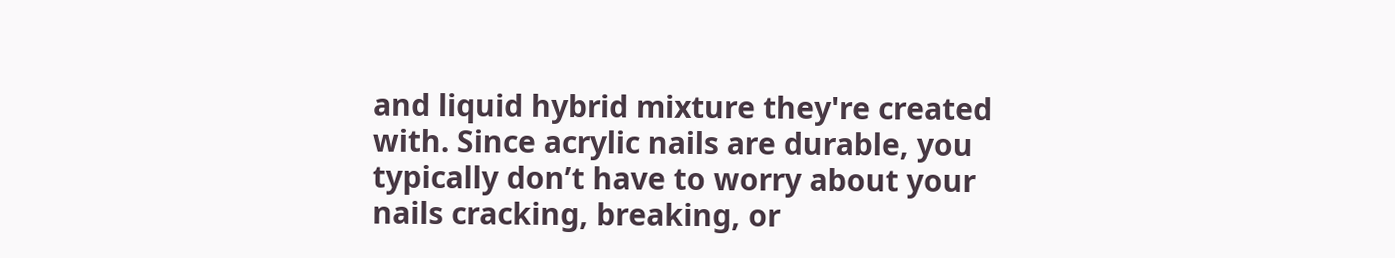and liquid hybrid mixture they're created with. Since acrylic nails are durable, you typically don’t have to worry about your nails cracking, breaking, or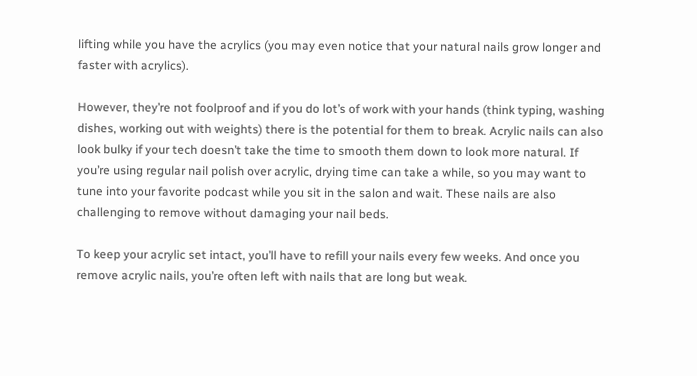lifting while you have the acrylics (you may even notice that your natural nails grow longer and faster with acrylics).

However, they’re not foolproof and if you do lot’s of work with your hands (think typing, washing dishes, working out with weights) there is the potential for them to break. Acrylic nails can also look bulky if your tech doesn’t take the time to smooth them down to look more natural. If you’re using regular nail polish over acrylic, drying time can take a while, so you may want to tune into your favorite podcast while you sit in the salon and wait. These nails are also challenging to remove without damaging your nail beds.

To keep your acrylic set intact, you’ll have to refill your nails every few weeks. And once you remove acrylic nails, you’re often left with nails that are long but weak.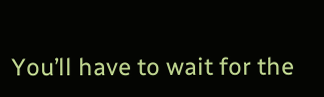You’ll have to wait for the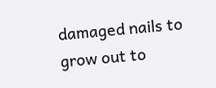damaged nails to grow out to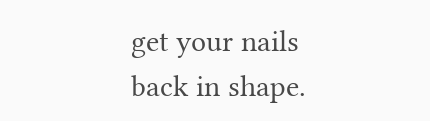get your nails back in shape.